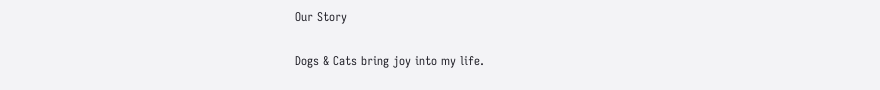Our Story

Dogs & Cats bring joy into my life.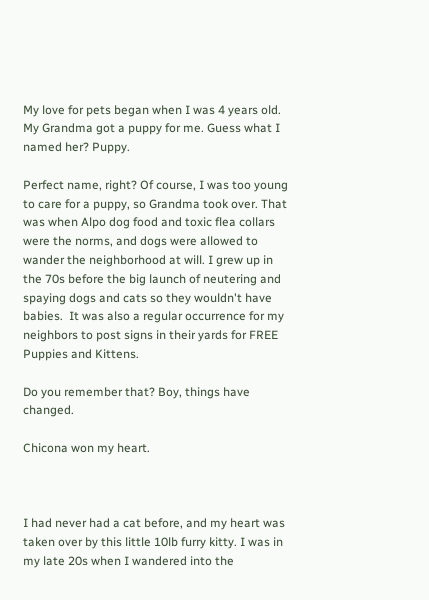My love for pets began when I was 4 years old. My Grandma got a puppy for me. Guess what I named her? Puppy.

Perfect name, right? Of course, I was too young to care for a puppy, so Grandma took over. That was when Alpo dog food and toxic flea collars were the norms, and dogs were allowed to wander the neighborhood at will. I grew up in the 70s before the big launch of neutering and spaying dogs and cats so they wouldn't have babies.  It was also a regular occurrence for my neighbors to post signs in their yards for FREE Puppies and Kittens.

Do you remember that? Boy, things have changed.

Chicona won my heart.



I had never had a cat before, and my heart was taken over by this little 10lb furry kitty. I was in my late 20s when I wandered into the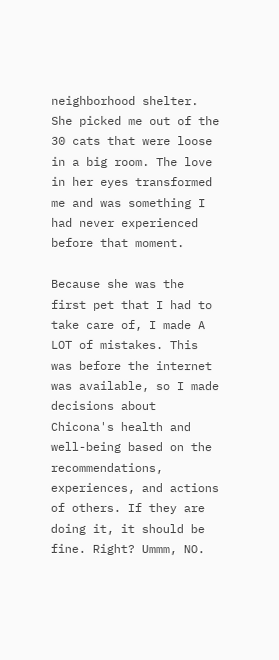neighborhood shelter. She picked me out of the 30 cats that were loose in a big room. The love in her eyes transformed me and was something I had never experienced before that moment.

Because she was the first pet that I had to take care of, I made A LOT of mistakes. This was before the internet was available, so I made decisions about Chicona's health and well-being based on the recommendations, experiences, and actions of others. If they are doing it, it should be fine. Right? Ummm, NO.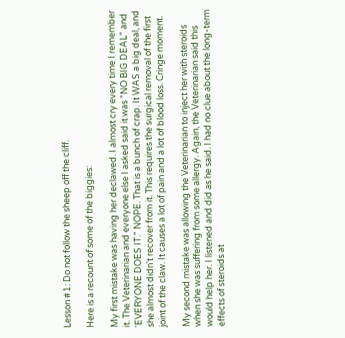Lesson #1: Do not follow the sheep off the cliff.

Here is a recount of some of the biggies:

My first mistake was having her declawed. I almost cry every time I remember it. The Veterinarian and everyone else I asked said it was "NO BIG DEAL" and 'EVERYONE DOES IT." NOPE. That is a bunch of crap. It WAS a big deal, and she almost didn't recover from it. This requires the surgical removal of the first joint of the claw. It causes a lot of pain and a lot of blood loss. Cringe moment.

My second mistake was allowing the Veterinarian to inject her with steroids when she was suffering from some allergy. Again, the Veterinarian said this would help her. I listened and did as he said. I had no clue about the long-term effects of steroids at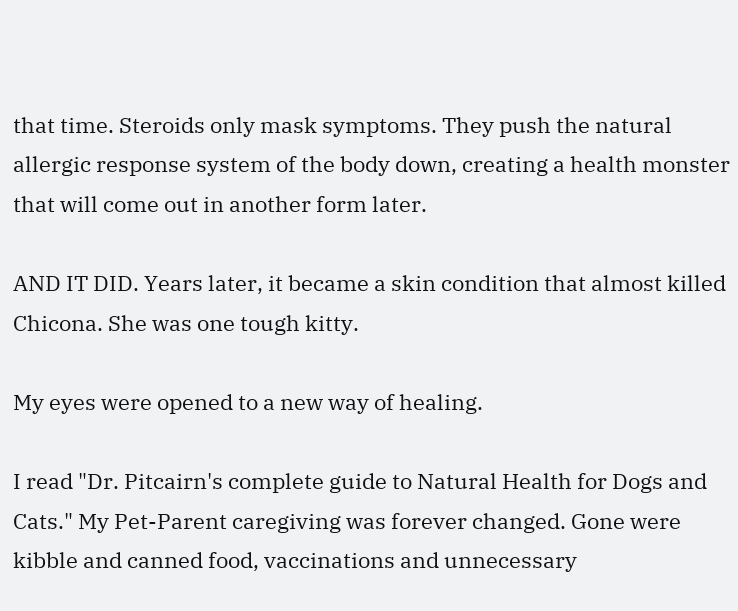that time. Steroids only mask symptoms. They push the natural allergic response system of the body down, creating a health monster that will come out in another form later.

AND IT DID. Years later, it became a skin condition that almost killed Chicona. She was one tough kitty.

My eyes were opened to a new way of healing.

I read "Dr. Pitcairn's complete guide to Natural Health for Dogs and Cats." My Pet-Parent caregiving was forever changed. Gone were kibble and canned food, vaccinations and unnecessary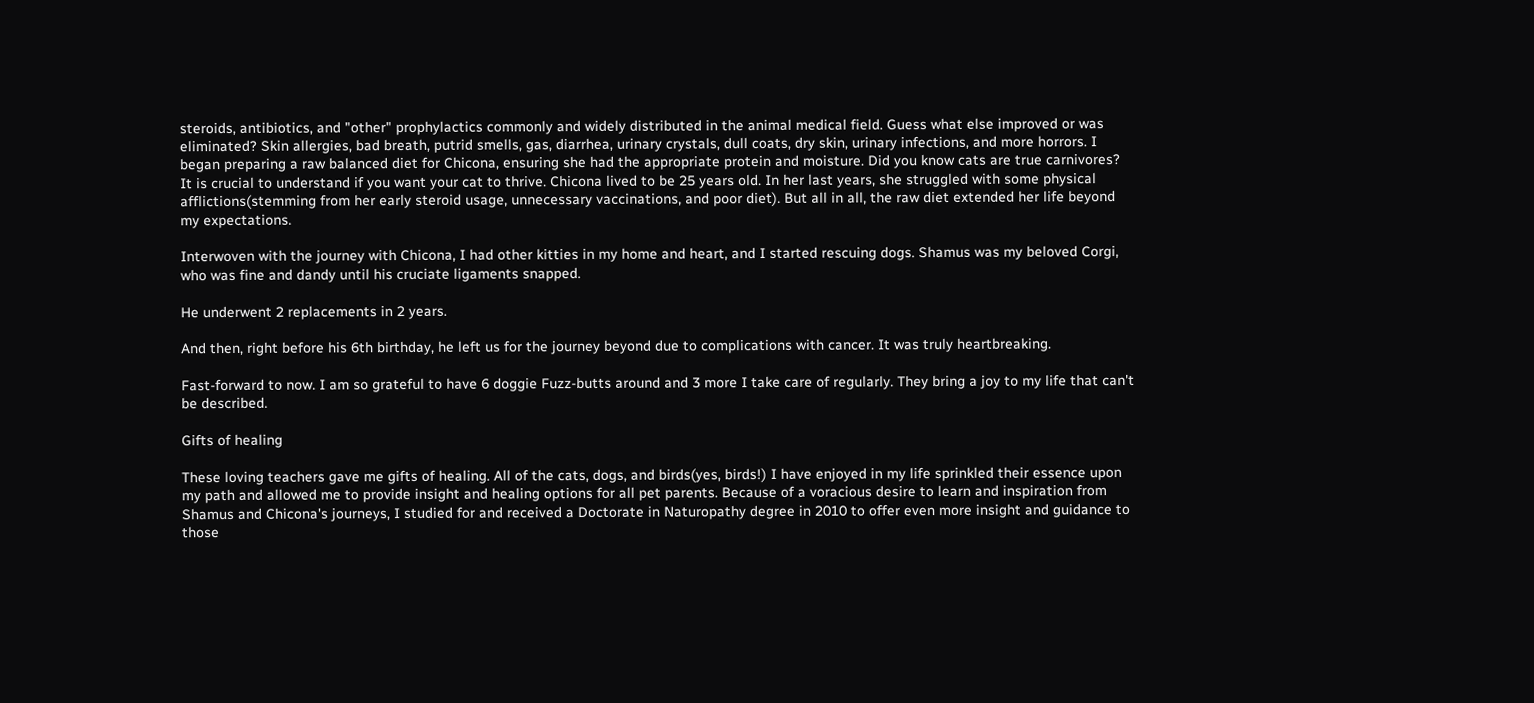steroids, antibiotics, and "other" prophylactics commonly and widely distributed in the animal medical field. Guess what else improved or was eliminated? Skin allergies, bad breath, putrid smells, gas, diarrhea, urinary crystals, dull coats, dry skin, urinary infections, and more horrors. I began preparing a raw balanced diet for Chicona, ensuring she had the appropriate protein and moisture. Did you know cats are true carnivores? It is crucial to understand if you want your cat to thrive. Chicona lived to be 25 years old. In her last years, she struggled with some physical afflictions(stemming from her early steroid usage, unnecessary vaccinations, and poor diet). But all in all, the raw diet extended her life beyond my expectations.

Interwoven with the journey with Chicona, I had other kitties in my home and heart, and I started rescuing dogs. Shamus was my beloved Corgi, who was fine and dandy until his cruciate ligaments snapped.

He underwent 2 replacements in 2 years.

And then, right before his 6th birthday, he left us for the journey beyond due to complications with cancer. It was truly heartbreaking.

Fast-forward to now. I am so grateful to have 6 doggie Fuzz-butts around and 3 more I take care of regularly. They bring a joy to my life that can't be described.

Gifts of healing

These loving teachers gave me gifts of healing. All of the cats, dogs, and birds(yes, birds!) I have enjoyed in my life sprinkled their essence upon my path and allowed me to provide insight and healing options for all pet parents. Because of a voracious desire to learn and inspiration from Shamus and Chicona's journeys, I studied for and received a Doctorate in Naturopathy degree in 2010 to offer even more insight and guidance to those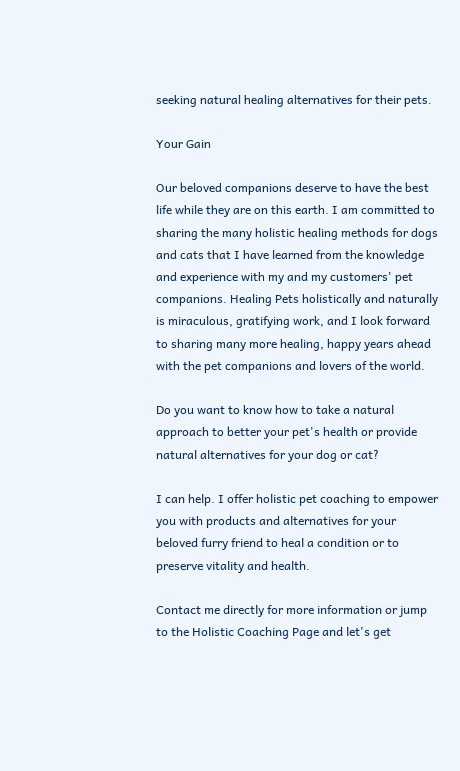seeking natural healing alternatives for their pets.

Your Gain

Our beloved companions deserve to have the best life while they are on this earth. I am committed to sharing the many holistic healing methods for dogs and cats that I have learned from the knowledge and experience with my and my customers' pet companions. Healing Pets holistically and naturally is miraculous, gratifying work, and I look forward to sharing many more healing, happy years ahead with the pet companions and lovers of the world.

Do you want to know how to take a natural approach to better your pet's health or provide natural alternatives for your dog or cat?

I can help. I offer holistic pet coaching to empower you with products and alternatives for your beloved furry friend to heal a condition or to preserve vitality and health.

Contact me directly for more information or jump to the Holistic Coaching Page and let's get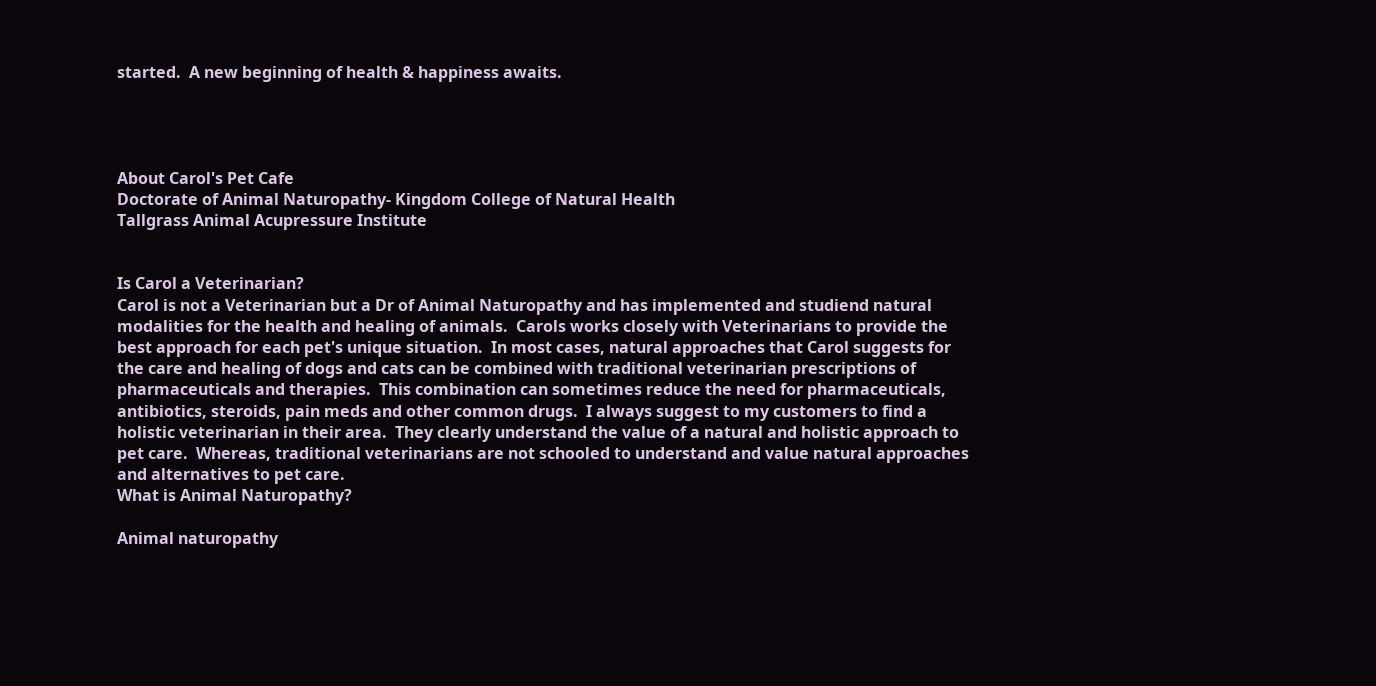started.  A new beginning of health & happiness awaits.




About Carol's Pet Cafe
Doctorate of Animal Naturopathy- Kingdom College of Natural Health
Tallgrass Animal Acupressure Institute


Is Carol a Veterinarian?
Carol is not a Veterinarian but a Dr of Animal Naturopathy and has implemented and studiend natural modalities for the health and healing of animals.  Carols works closely with Veterinarians to provide the best approach for each pet's unique situation.  In most cases, natural approaches that Carol suggests for the care and healing of dogs and cats can be combined with traditional veterinarian prescriptions of pharmaceuticals and therapies.  This combination can sometimes reduce the need for pharmaceuticals, antibiotics, steroids, pain meds and other common drugs.  I always suggest to my customers to find a holistic veterinarian in their area.  They clearly understand the value of a natural and holistic approach to pet care.  Whereas, traditional veterinarians are not schooled to understand and value natural approaches and alternatives to pet care.
What is Animal Naturopathy?

Animal naturopathy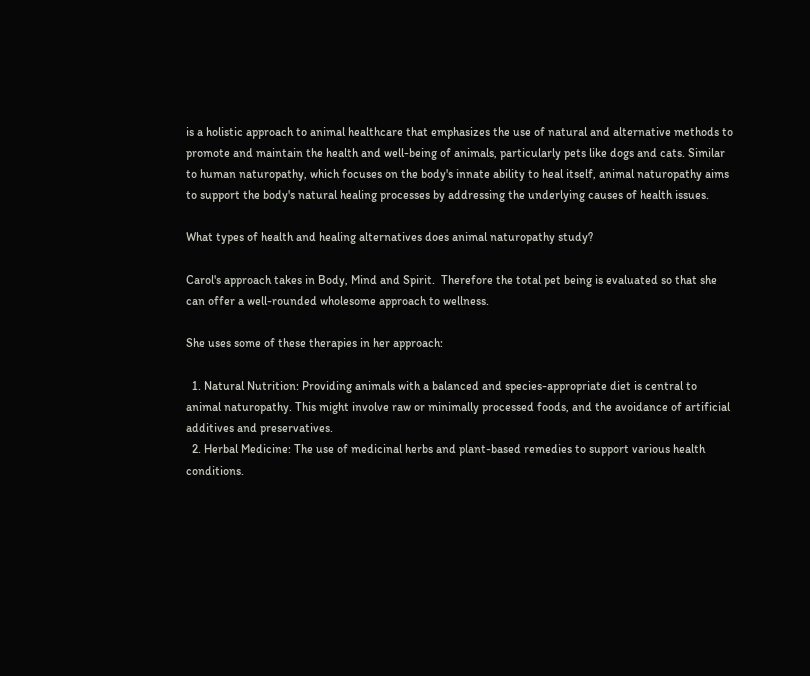is a holistic approach to animal healthcare that emphasizes the use of natural and alternative methods to promote and maintain the health and well-being of animals, particularly pets like dogs and cats. Similar to human naturopathy, which focuses on the body's innate ability to heal itself, animal naturopathy aims to support the body's natural healing processes by addressing the underlying causes of health issues.

What types of health and healing alternatives does animal naturopathy study?

Carol's approach takes in Body, Mind and Spirit.  Therefore the total pet being is evaluated so that she can offer a well-rounded wholesome approach to wellness.

She uses some of these therapies in her approach:

  1. Natural Nutrition: Providing animals with a balanced and species-appropriate diet is central to animal naturopathy. This might involve raw or minimally processed foods, and the avoidance of artificial additives and preservatives.
  2. Herbal Medicine: The use of medicinal herbs and plant-based remedies to support various health conditions.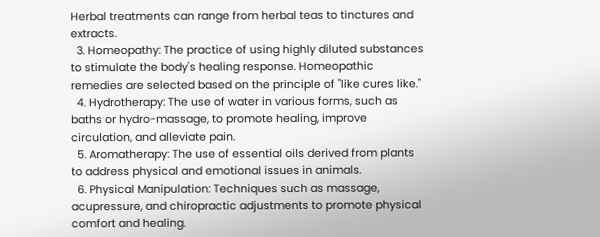Herbal treatments can range from herbal teas to tinctures and extracts.
  3. Homeopathy: The practice of using highly diluted substances to stimulate the body's healing response. Homeopathic remedies are selected based on the principle of "like cures like."
  4. Hydrotherapy: The use of water in various forms, such as baths or hydro-massage, to promote healing, improve circulation, and alleviate pain.
  5. Aromatherapy: The use of essential oils derived from plants to address physical and emotional issues in animals.
  6. Physical Manipulation: Techniques such as massage, acupressure, and chiropractic adjustments to promote physical comfort and healing.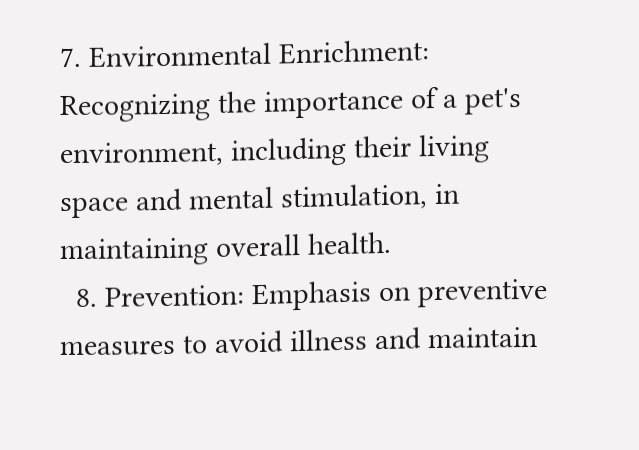7. Environmental Enrichment: Recognizing the importance of a pet's environment, including their living space and mental stimulation, in maintaining overall health.
  8. Prevention: Emphasis on preventive measures to avoid illness and maintain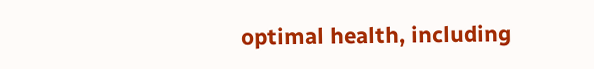optimal health, including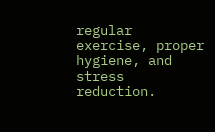regular exercise, proper hygiene, and stress reduction.